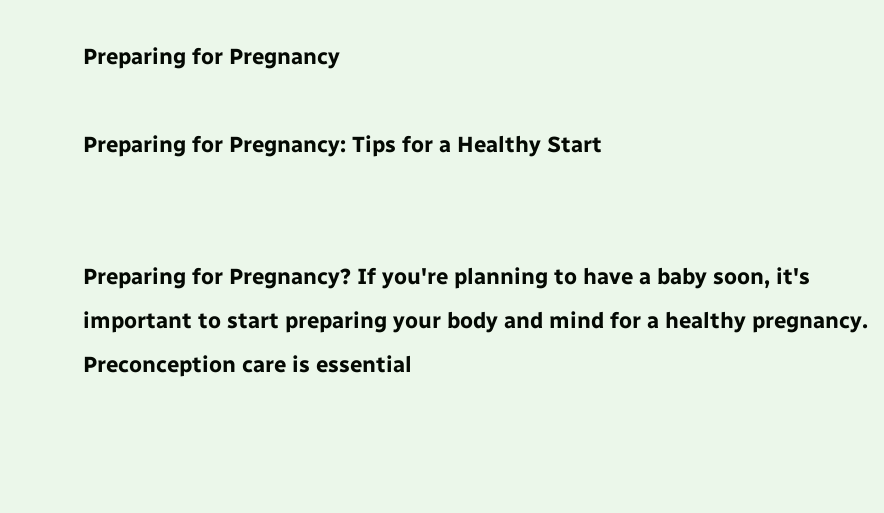Preparing for Pregnancy

Preparing for Pregnancy: Tips for a Healthy Start


Preparing for Pregnancy? If you're planning to have a baby soon, it's important to start preparing your body and mind for a healthy pregnancy. Preconception care is essential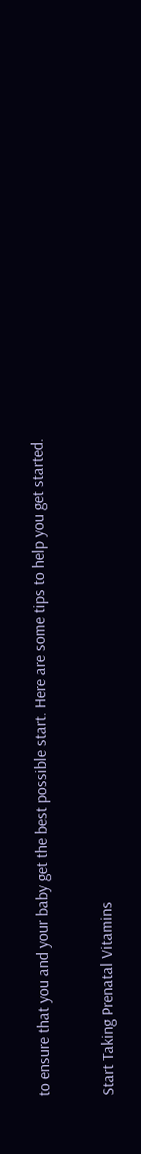to ensure that you and your baby get the best possible start. Here are some tips to help you get started.

Start Taking Prenatal Vitamins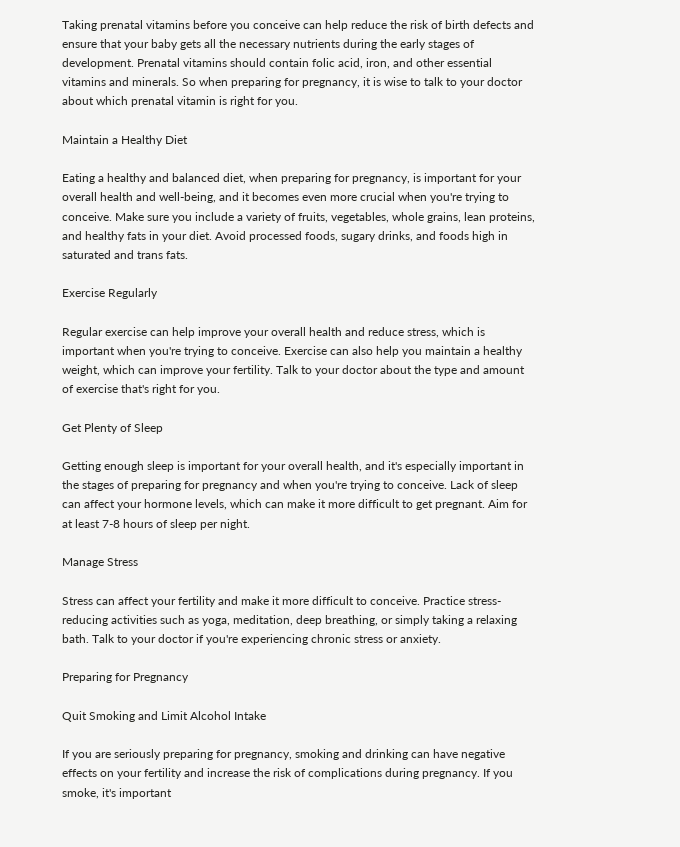Taking prenatal vitamins before you conceive can help reduce the risk of birth defects and ensure that your baby gets all the necessary nutrients during the early stages of development. Prenatal vitamins should contain folic acid, iron, and other essential vitamins and minerals. So when preparing for pregnancy, it is wise to talk to your doctor about which prenatal vitamin is right for you.

Maintain a Healthy Diet

Eating a healthy and balanced diet, when preparing for pregnancy, is important for your overall health and well-being, and it becomes even more crucial when you're trying to conceive. Make sure you include a variety of fruits, vegetables, whole grains, lean proteins, and healthy fats in your diet. Avoid processed foods, sugary drinks, and foods high in saturated and trans fats.

Exercise Regularly

Regular exercise can help improve your overall health and reduce stress, which is important when you're trying to conceive. Exercise can also help you maintain a healthy weight, which can improve your fertility. Talk to your doctor about the type and amount of exercise that's right for you.

Get Plenty of Sleep

Getting enough sleep is important for your overall health, and it's especially important in the stages of preparing for pregnancy and when you're trying to conceive. Lack of sleep can affect your hormone levels, which can make it more difficult to get pregnant. Aim for at least 7-8 hours of sleep per night.

Manage Stress

Stress can affect your fertility and make it more difficult to conceive. Practice stress-reducing activities such as yoga, meditation, deep breathing, or simply taking a relaxing bath. Talk to your doctor if you're experiencing chronic stress or anxiety.

Preparing for Pregnancy

Quit Smoking and Limit Alcohol Intake

If you are seriously preparing for pregnancy, smoking and drinking can have negative effects on your fertility and increase the risk of complications during pregnancy. If you smoke, it's important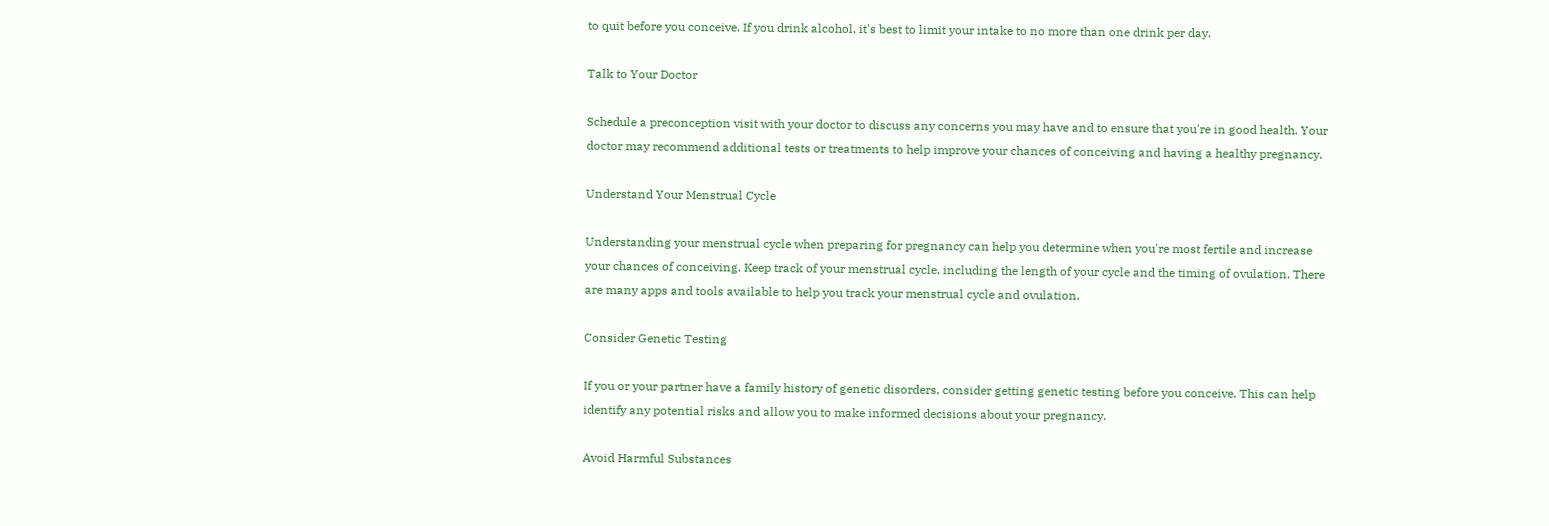to quit before you conceive. If you drink alcohol, it's best to limit your intake to no more than one drink per day.

Talk to Your Doctor

Schedule a preconception visit with your doctor to discuss any concerns you may have and to ensure that you're in good health. Your doctor may recommend additional tests or treatments to help improve your chances of conceiving and having a healthy pregnancy.

Understand Your Menstrual Cycle

Understanding your menstrual cycle when preparing for pregnancy can help you determine when you're most fertile and increase your chances of conceiving. Keep track of your menstrual cycle, including the length of your cycle and the timing of ovulation. There are many apps and tools available to help you track your menstrual cycle and ovulation.

Consider Genetic Testing

If you or your partner have a family history of genetic disorders, consider getting genetic testing before you conceive. This can help identify any potential risks and allow you to make informed decisions about your pregnancy.

Avoid Harmful Substances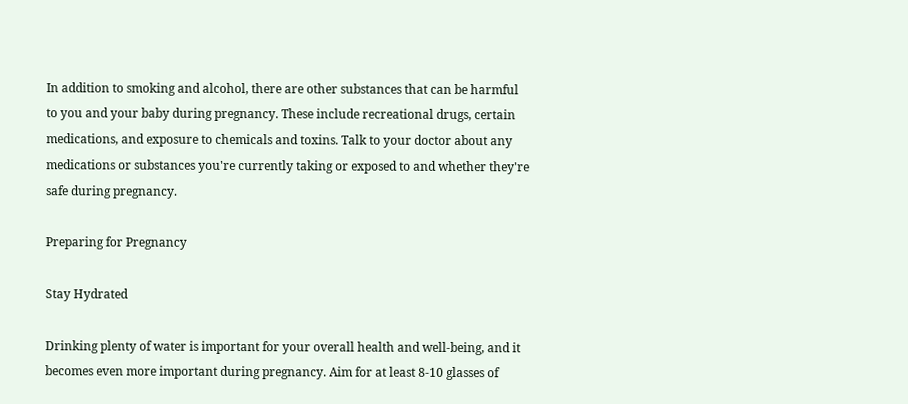In addition to smoking and alcohol, there are other substances that can be harmful to you and your baby during pregnancy. These include recreational drugs, certain medications, and exposure to chemicals and toxins. Talk to your doctor about any medications or substances you're currently taking or exposed to and whether they're safe during pregnancy.

Preparing for Pregnancy

Stay Hydrated

Drinking plenty of water is important for your overall health and well-being, and it becomes even more important during pregnancy. Aim for at least 8-10 glasses of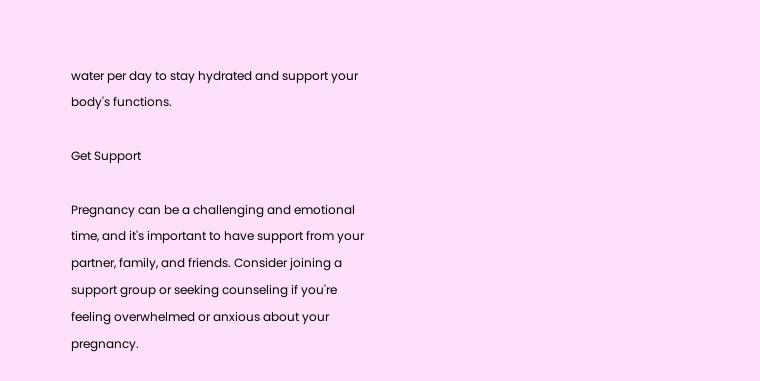water per day to stay hydrated and support your body's functions.

Get Support

Pregnancy can be a challenging and emotional time, and it's important to have support from your partner, family, and friends. Consider joining a support group or seeking counseling if you're feeling overwhelmed or anxious about your pregnancy.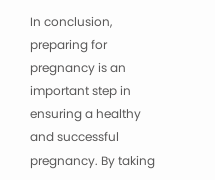In conclusion, preparing for pregnancy is an important step in ensuring a healthy and successful pregnancy. By taking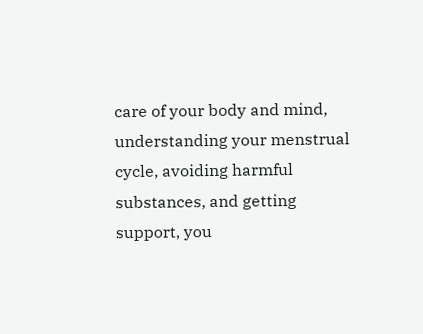care of your body and mind, understanding your menstrual cycle, avoiding harmful substances, and getting support, you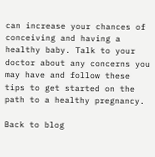can increase your chances of conceiving and having a healthy baby. Talk to your doctor about any concerns you may have and follow these tips to get started on the path to a healthy pregnancy.

Back to blog